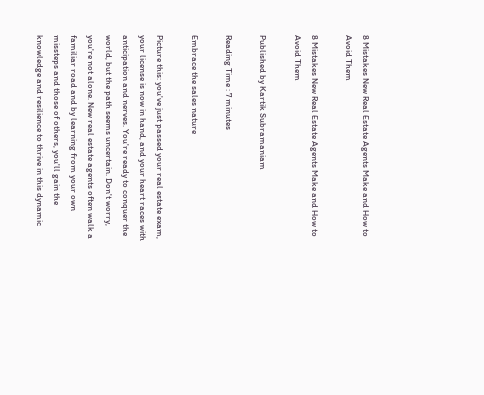8 Mistakes New Real Estate Agents Make and How to Avoid Them

8 Mistakes New Real Estate Agents Make and How to Avoid Them

Published by Kartik Subramaniam

Reading Time : 7 minutes

Embrace the sales nature

Picture this: you've just passed your real estate exam, your license is now in hand, and your heart races with anticipation and nerves. You're ready to conquer the world, but the path seems uncertain. Don't worry, you're not alone. New real estate agents often walk a familiar road and by learning from your own missteps and those of others, you'll gain the knowledge and resilience to thrive in this dynamic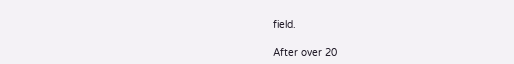field.

After over 20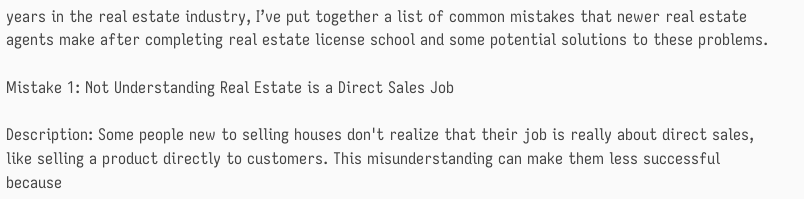years in the real estate industry, I’ve put together a list of common mistakes that newer real estate agents make after completing real estate license school and some potential solutions to these problems.

Mistake 1: Not Understanding Real Estate is a Direct Sales Job

Description: Some people new to selling houses don't realize that their job is really about direct sales, like selling a product directly to customers. This misunderstanding can make them less successful because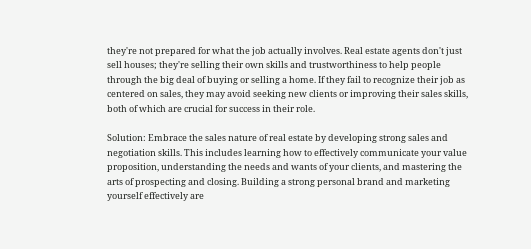they're not prepared for what the job actually involves. Real estate agents don't just sell houses; they're selling their own skills and trustworthiness to help people through the big deal of buying or selling a home. If they fail to recognize their job as centered on sales, they may avoid seeking new clients or improving their sales skills, both of which are crucial for success in their role.

Solution: Embrace the sales nature of real estate by developing strong sales and negotiation skills. This includes learning how to effectively communicate your value proposition, understanding the needs and wants of your clients, and mastering the arts of prospecting and closing. Building a strong personal brand and marketing yourself effectively are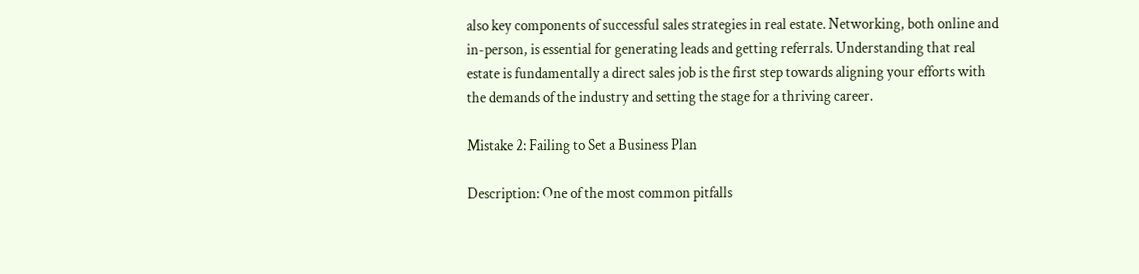also key components of successful sales strategies in real estate. Networking, both online and in-person, is essential for generating leads and getting referrals. Understanding that real estate is fundamentally a direct sales job is the first step towards aligning your efforts with the demands of the industry and setting the stage for a thriving career.

Mistake 2: Failing to Set a Business Plan

Description: One of the most common pitfalls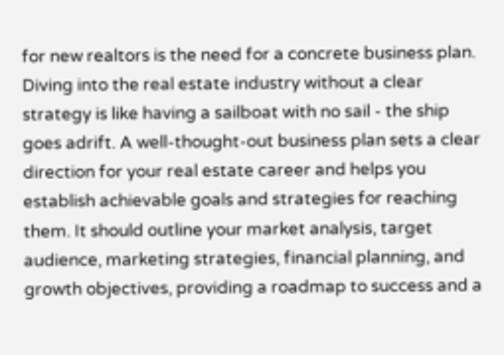for new realtors is the need for a concrete business plan. Diving into the real estate industry without a clear strategy is like having a sailboat with no sail - the ship goes adrift. A well-thought-out business plan sets a clear direction for your real estate career and helps you establish achievable goals and strategies for reaching them. It should outline your market analysis, target audience, marketing strategies, financial planning, and growth objectives, providing a roadmap to success and a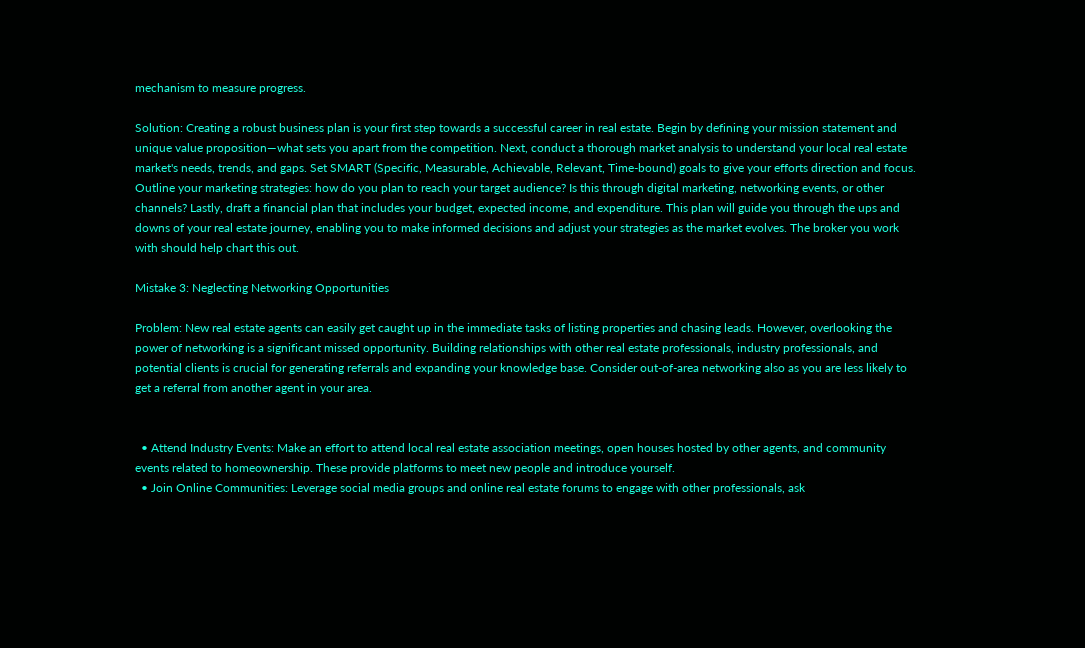mechanism to measure progress.

Solution: Creating a robust business plan is your first step towards a successful career in real estate. Begin by defining your mission statement and unique value proposition—what sets you apart from the competition. Next, conduct a thorough market analysis to understand your local real estate market's needs, trends, and gaps. Set SMART (Specific, Measurable, Achievable, Relevant, Time-bound) goals to give your efforts direction and focus. Outline your marketing strategies: how do you plan to reach your target audience? Is this through digital marketing, networking events, or other channels? Lastly, draft a financial plan that includes your budget, expected income, and expenditure. This plan will guide you through the ups and downs of your real estate journey, enabling you to make informed decisions and adjust your strategies as the market evolves. The broker you work with should help chart this out.

Mistake 3: Neglecting Networking Opportunities

Problem: New real estate agents can easily get caught up in the immediate tasks of listing properties and chasing leads. However, overlooking the power of networking is a significant missed opportunity. Building relationships with other real estate professionals, industry professionals, and potential clients is crucial for generating referrals and expanding your knowledge base. Consider out-of-area networking also as you are less likely to get a referral from another agent in your area.


  • Attend Industry Events: Make an effort to attend local real estate association meetings, open houses hosted by other agents, and community events related to homeownership. These provide platforms to meet new people and introduce yourself.
  • Join Online Communities: Leverage social media groups and online real estate forums to engage with other professionals, ask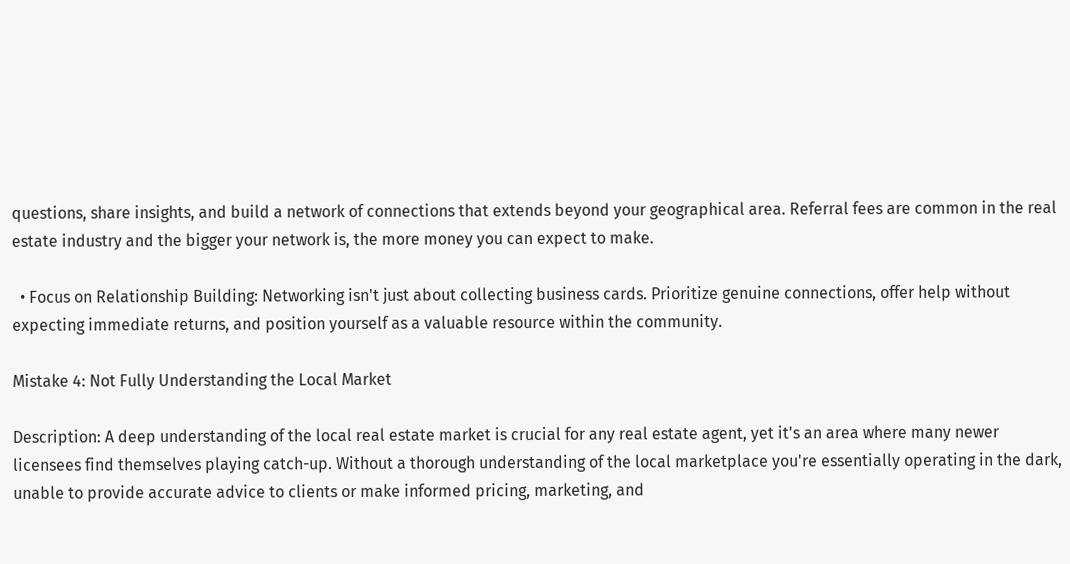questions, share insights, and build a network of connections that extends beyond your geographical area. Referral fees are common in the real estate industry and the bigger your network is, the more money you can expect to make.

  • Focus on Relationship Building: Networking isn't just about collecting business cards. Prioritize genuine connections, offer help without expecting immediate returns, and position yourself as a valuable resource within the community.

Mistake 4: Not Fully Understanding the Local Market

Description: A deep understanding of the local real estate market is crucial for any real estate agent, yet it's an area where many newer licensees find themselves playing catch-up. Without a thorough understanding of the local marketplace you're essentially operating in the dark, unable to provide accurate advice to clients or make informed pricing, marketing, and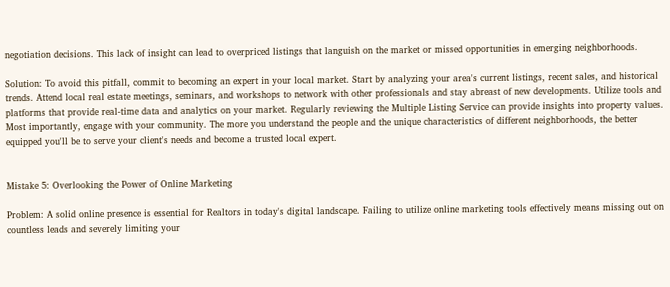negotiation decisions. This lack of insight can lead to overpriced listings that languish on the market or missed opportunities in emerging neighborhoods.

Solution: To avoid this pitfall, commit to becoming an expert in your local market. Start by analyzing your area's current listings, recent sales, and historical trends. Attend local real estate meetings, seminars, and workshops to network with other professionals and stay abreast of new developments. Utilize tools and platforms that provide real-time data and analytics on your market. Regularly reviewing the Multiple Listing Service can provide insights into property values. Most importantly, engage with your community. The more you understand the people and the unique characteristics of different neighborhoods, the better equipped you'll be to serve your client's needs and become a trusted local expert.


Mistake 5: Overlooking the Power of Online Marketing

Problem: A solid online presence is essential for Realtors in today's digital landscape. Failing to utilize online marketing tools effectively means missing out on countless leads and severely limiting your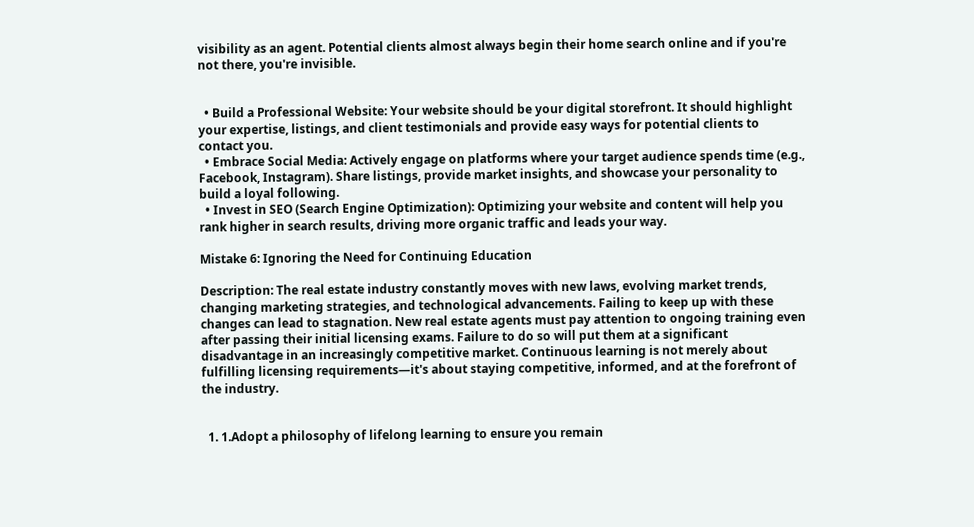visibility as an agent. Potential clients almost always begin their home search online and if you're not there, you're invisible.


  • Build a Professional Website: Your website should be your digital storefront. It should highlight your expertise, listings, and client testimonials and provide easy ways for potential clients to contact you.
  • Embrace Social Media: Actively engage on platforms where your target audience spends time (e.g., Facebook, Instagram). Share listings, provide market insights, and showcase your personality to build a loyal following.
  • Invest in SEO (Search Engine Optimization): Optimizing your website and content will help you rank higher in search results, driving more organic traffic and leads your way.

Mistake 6: Ignoring the Need for Continuing Education

Description: The real estate industry constantly moves with new laws, evolving market trends, changing marketing strategies, and technological advancements. Failing to keep up with these changes can lead to stagnation. New real estate agents must pay attention to ongoing training even after passing their initial licensing exams. Failure to do so will put them at a significant disadvantage in an increasingly competitive market. Continuous learning is not merely about fulfilling licensing requirements—it's about staying competitive, informed, and at the forefront of the industry.


  1. 1.Adopt a philosophy of lifelong learning to ensure you remain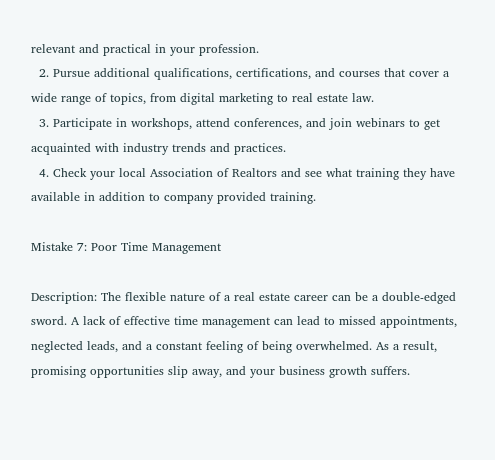relevant and practical in your profession.
  2. Pursue additional qualifications, certifications, and courses that cover a wide range of topics, from digital marketing to real estate law.
  3. Participate in workshops, attend conferences, and join webinars to get acquainted with industry trends and practices.
  4. Check your local Association of Realtors and see what training they have available in addition to company provided training.

Mistake 7: Poor Time Management

Description: The flexible nature of a real estate career can be a double-edged sword. A lack of effective time management can lead to missed appointments, neglected leads, and a constant feeling of being overwhelmed. As a result, promising opportunities slip away, and your business growth suffers.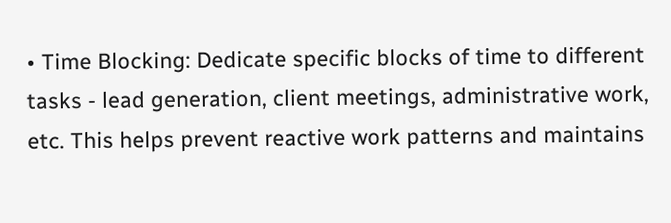• Time Blocking: Dedicate specific blocks of time to different tasks - lead generation, client meetings, administrative work, etc. This helps prevent reactive work patterns and maintains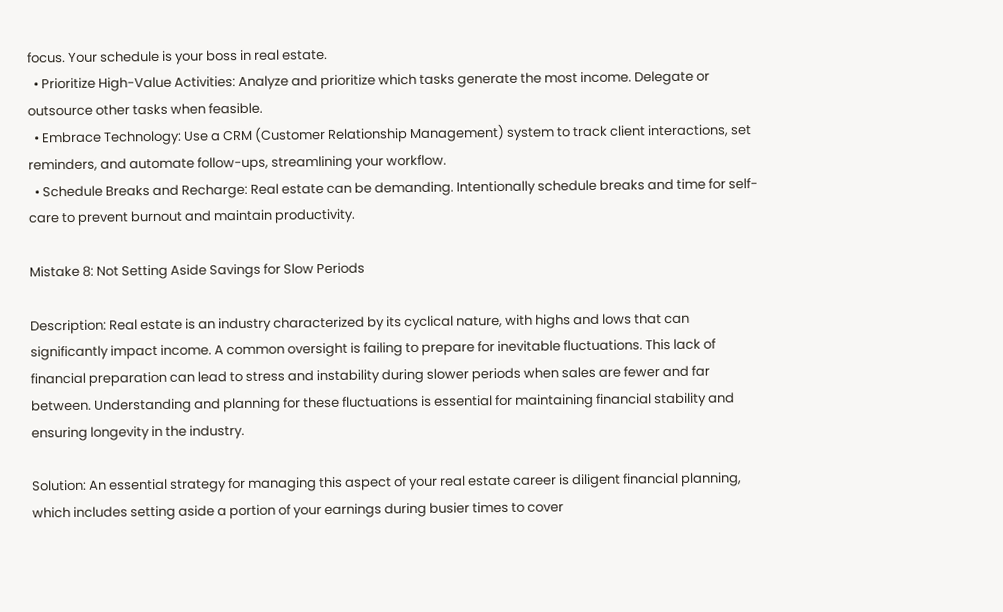focus. Your schedule is your boss in real estate.
  • Prioritize High-Value Activities: Analyze and prioritize which tasks generate the most income. Delegate or outsource other tasks when feasible.
  • Embrace Technology: Use a CRM (Customer Relationship Management) system to track client interactions, set reminders, and automate follow-ups, streamlining your workflow.
  • Schedule Breaks and Recharge: Real estate can be demanding. Intentionally schedule breaks and time for self-care to prevent burnout and maintain productivity.

Mistake 8: Not Setting Aside Savings for Slow Periods

Description: Real estate is an industry characterized by its cyclical nature, with highs and lows that can significantly impact income. A common oversight is failing to prepare for inevitable fluctuations. This lack of financial preparation can lead to stress and instability during slower periods when sales are fewer and far between. Understanding and planning for these fluctuations is essential for maintaining financial stability and ensuring longevity in the industry.

Solution: An essential strategy for managing this aspect of your real estate career is diligent financial planning, which includes setting aside a portion of your earnings during busier times to cover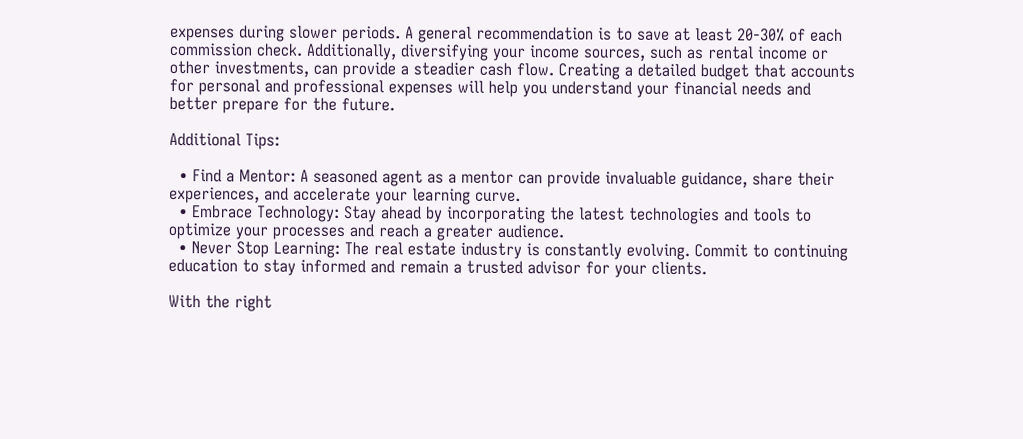expenses during slower periods. A general recommendation is to save at least 20-30% of each commission check. Additionally, diversifying your income sources, such as rental income or other investments, can provide a steadier cash flow. Creating a detailed budget that accounts for personal and professional expenses will help you understand your financial needs and better prepare for the future.

Additional Tips:

  • Find a Mentor: A seasoned agent as a mentor can provide invaluable guidance, share their experiences, and accelerate your learning curve.
  • Embrace Technology: Stay ahead by incorporating the latest technologies and tools to optimize your processes and reach a greater audience.
  • Never Stop Learning: The real estate industry is constantly evolving. Commit to continuing education to stay informed and remain a trusted advisor for your clients.

With the right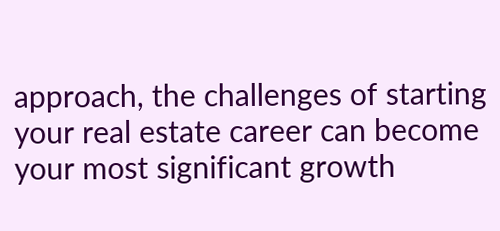approach, the challenges of starting your real estate career can become your most significant growth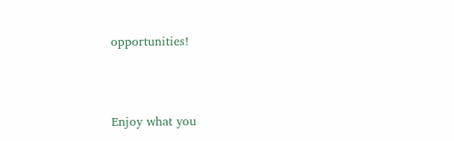opportunities!



Enjoy what you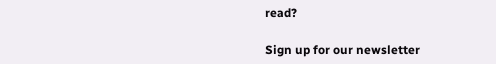read?

Sign up for our newsletter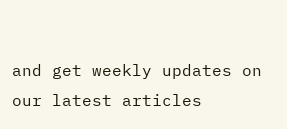and get weekly updates on our latest articles